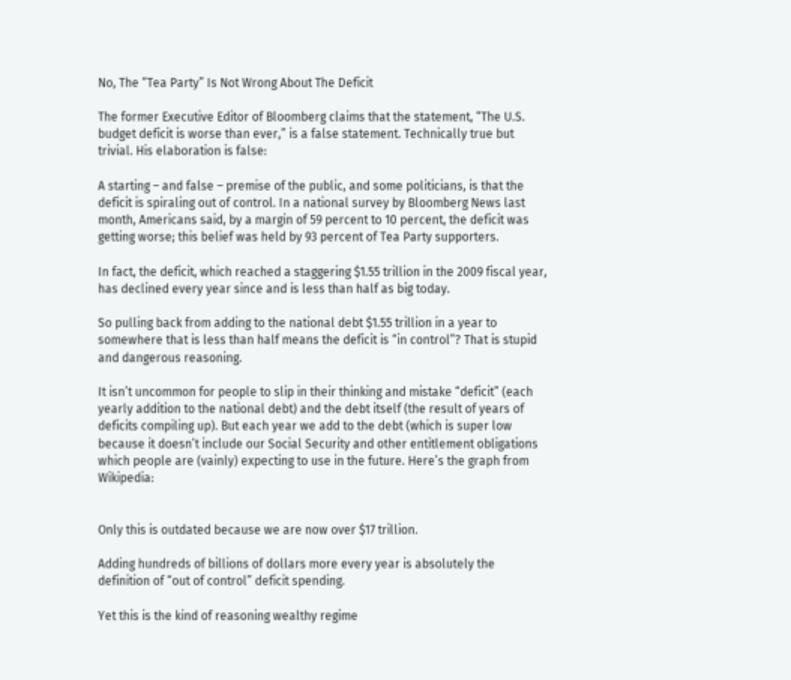No, The “Tea Party” Is Not Wrong About The Deficit

The former Executive Editor of Bloomberg claims that the statement, “The U.S. budget deficit is worse than ever,” is a false statement. Technically true but trivial. His elaboration is false:

A starting – and false – premise of the public, and some politicians, is that the deficit is spiraling out of control. In a national survey by Bloomberg News last month, Americans said, by a margin of 59 percent to 10 percent, the deficit was getting worse; this belief was held by 93 percent of Tea Party supporters.

In fact, the deficit, which reached a staggering $1.55 trillion in the 2009 fiscal year, has declined every year since and is less than half as big today.

So pulling back from adding to the national debt $1.55 trillion in a year to somewhere that is less than half means the deficit is “in control”? That is stupid and dangerous reasoning.

It isn’t uncommon for people to slip in their thinking and mistake “deficit” (each yearly addition to the national debt) and the debt itself (the result of years of deficits compiling up). But each year we add to the debt (which is super low because it doesn’t include our Social Security and other entitlement obligations which people are (vainly) expecting to use in the future. Here’s the graph from Wikipedia:


Only this is outdated because we are now over $17 trillion.

Adding hundreds of billions of dollars more every year is absolutely the definition of “out of control” deficit spending.

Yet this is the kind of reasoning wealthy regime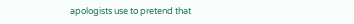apologists use to pretend that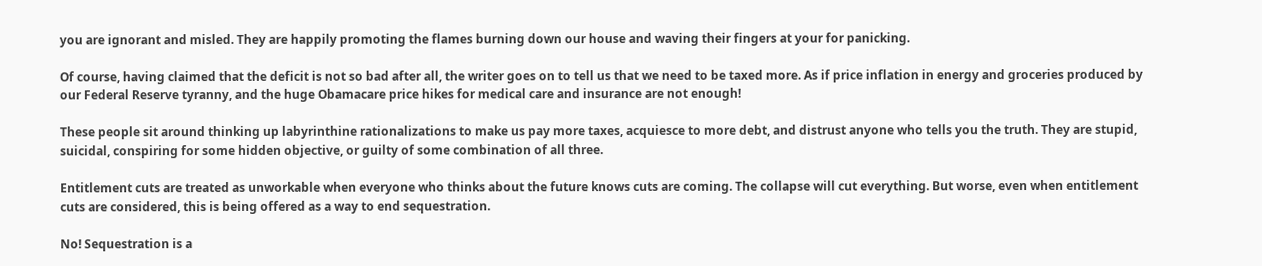you are ignorant and misled. They are happily promoting the flames burning down our house and waving their fingers at your for panicking.

Of course, having claimed that the deficit is not so bad after all, the writer goes on to tell us that we need to be taxed more. As if price inflation in energy and groceries produced by our Federal Reserve tyranny, and the huge Obamacare price hikes for medical care and insurance are not enough!

These people sit around thinking up labyrinthine rationalizations to make us pay more taxes, acquiesce to more debt, and distrust anyone who tells you the truth. They are stupid, suicidal, conspiring for some hidden objective, or guilty of some combination of all three.

Entitlement cuts are treated as unworkable when everyone who thinks about the future knows cuts are coming. The collapse will cut everything. But worse, even when entitlement cuts are considered, this is being offered as a way to end sequestration.

No! Sequestration is a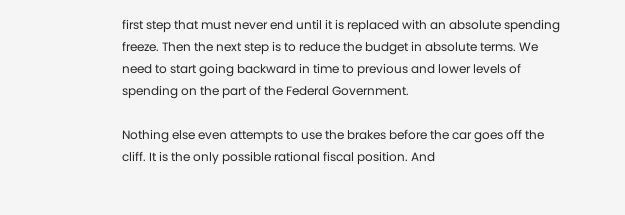first step that must never end until it is replaced with an absolute spending freeze. Then the next step is to reduce the budget in absolute terms. We need to start going backward in time to previous and lower levels of spending on the part of the Federal Government.

Nothing else even attempts to use the brakes before the car goes off the cliff. It is the only possible rational fiscal position. And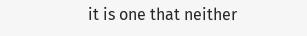it is one that neither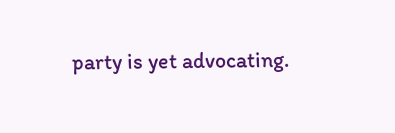party is yet advocating.